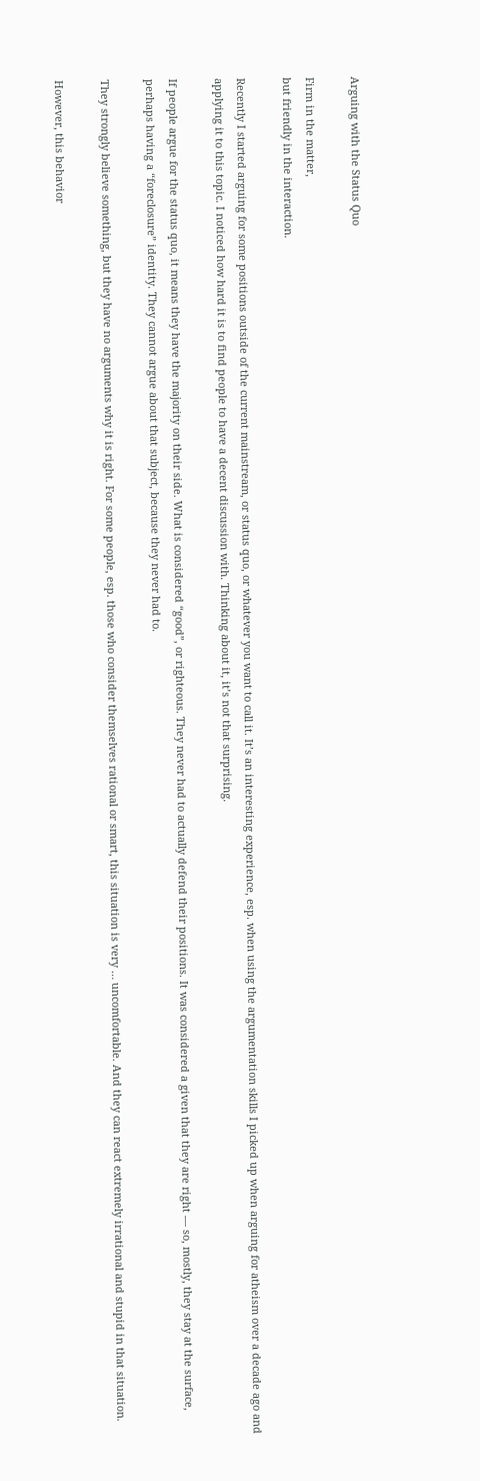Arguing with the Status Quo

Firm in the matter,
but friendly in the interaction.

Recently I started arguing for some positions outside of the current mainstream, or status quo, or whatever you want to call it. It’s an interesting experience, esp. when using the argumentation skills I picked up when arguing for atheism over a decade ago and applying it to this topic. I noticed how hard it is to find people to have a decent discussion with. Thinking about it, it’s not that surprising.

If people argue for the status quo, it means they have the majority on their side. What is considered “good”, or righteous. They never had to actually defend their positions. It was considered a given that they are right — so, mostly, they stay at the surface, perhaps having a “foreclosure” identity. They cannot argue about that subject, because they never had to.

They strongly believe something, but they have no arguments why it is right. For some people, esp. those who consider themselves rational or smart, this situation is very … uncomfortable. And they can react extremely irrational and stupid in that situation.

However, this behavior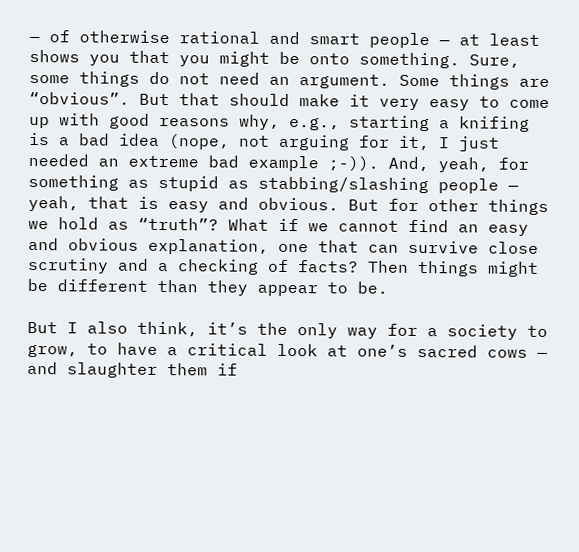— of otherwise rational and smart people — at least shows you that you might be onto something. Sure, some things do not need an argument. Some things are “obvious”. But that should make it very easy to come up with good reasons why, e.g., starting a knifing is a bad idea (nope, not arguing for it, I just needed an extreme bad example ;-)). And, yeah, for something as stupid as stabbing/slashing people — yeah, that is easy and obvious. But for other things we hold as “truth”? What if we cannot find an easy and obvious explanation, one that can survive close scrutiny and a checking of facts? Then things might be different than they appear to be.

But I also think, it’s the only way for a society to grow, to have a critical look at one’s sacred cows — and slaughter them if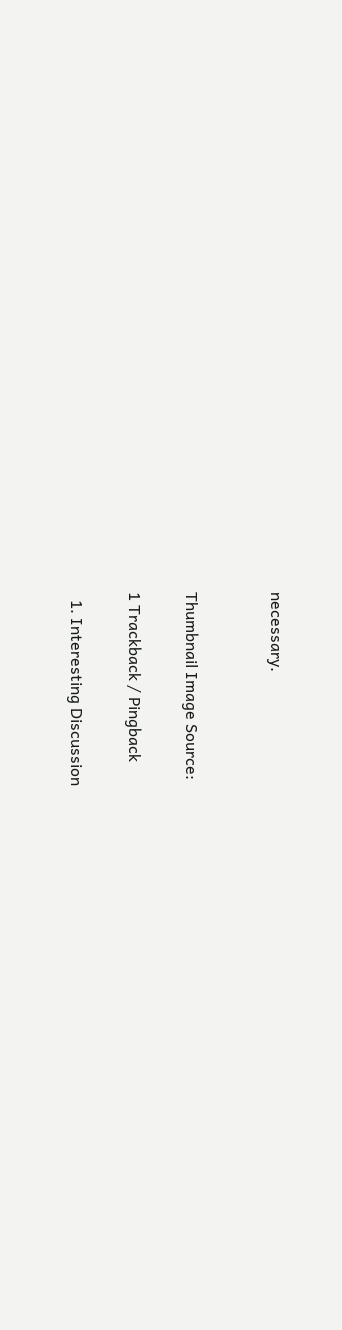necessary.


Thumbnail Image Source:

1 Trackback / Pingback

  1. Interesting Discussion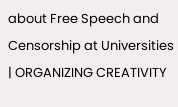about Free Speech and Censorship at Universities | ORGANIZING CREATIVITY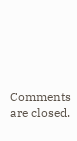Comments are closed.